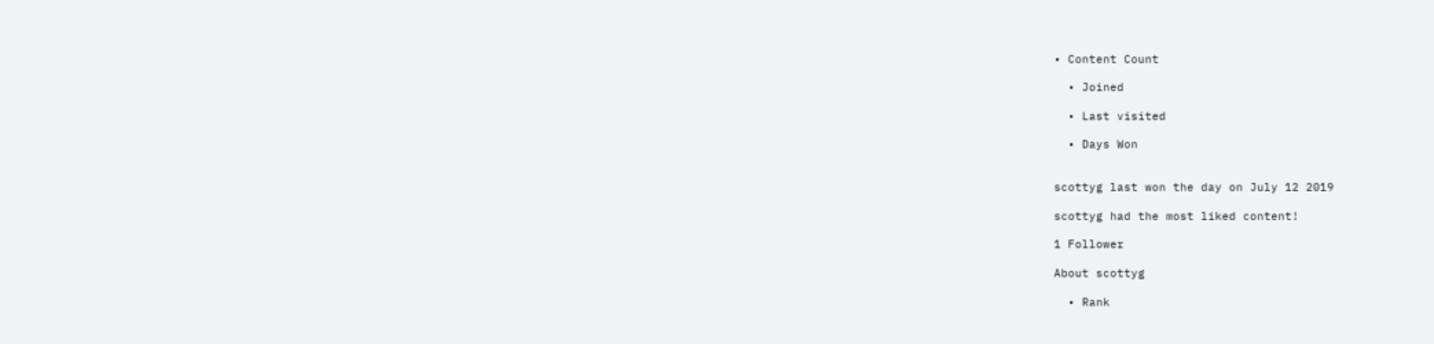• Content Count

  • Joined

  • Last visited

  • Days Won


scottyg last won the day on July 12 2019

scottyg had the most liked content!

1 Follower

About scottyg

  • Rank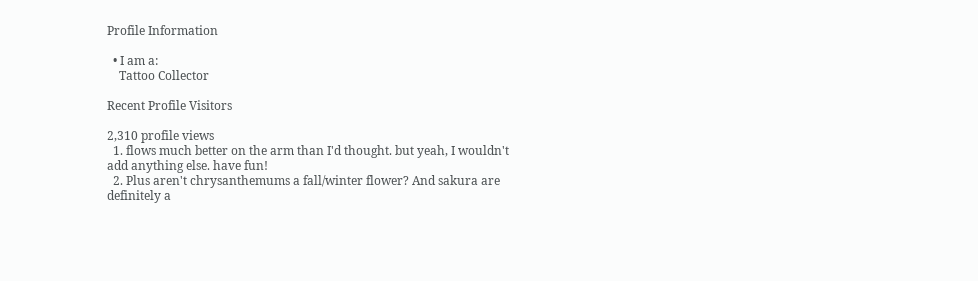Profile Information

  • I am a:
    Tattoo Collector

Recent Profile Visitors

2,310 profile views
  1. flows much better on the arm than I'd thought. but yeah, I wouldn't add anything else. have fun!
  2. Plus aren't chrysanthemums a fall/winter flower? And sakura are definitely a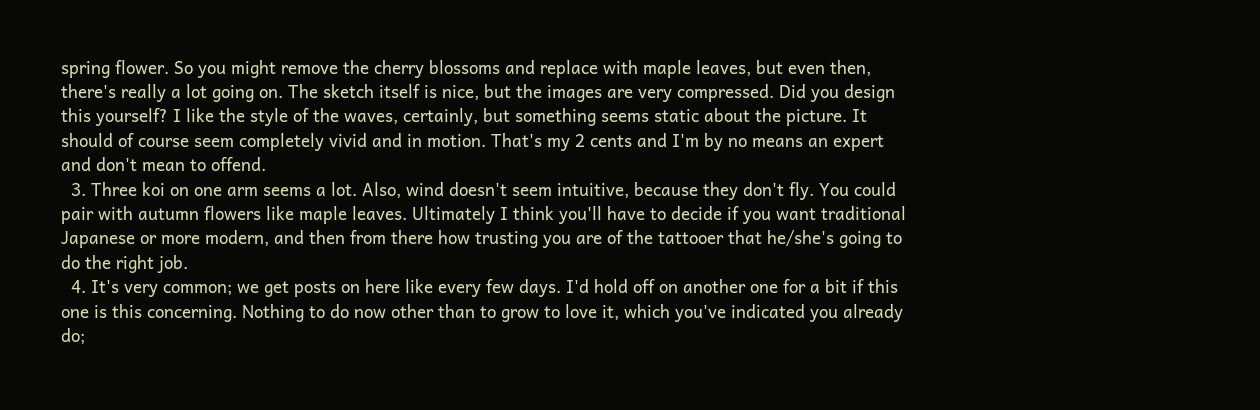spring flower. So you might remove the cherry blossoms and replace with maple leaves, but even then, there's really a lot going on. The sketch itself is nice, but the images are very compressed. Did you design this yourself? I like the style of the waves, certainly, but something seems static about the picture. It should of course seem completely vivid and in motion. That's my 2 cents and I'm by no means an expert and don't mean to offend.
  3. Three koi on one arm seems a lot. Also, wind doesn't seem intuitive, because they don't fly. You could pair with autumn flowers like maple leaves. Ultimately I think you'll have to decide if you want traditional Japanese or more modern, and then from there how trusting you are of the tattooer that he/she's going to do the right job.
  4. It's very common; we get posts on here like every few days. I'd hold off on another one for a bit if this one is this concerning. Nothing to do now other than to grow to love it, which you've indicated you already do;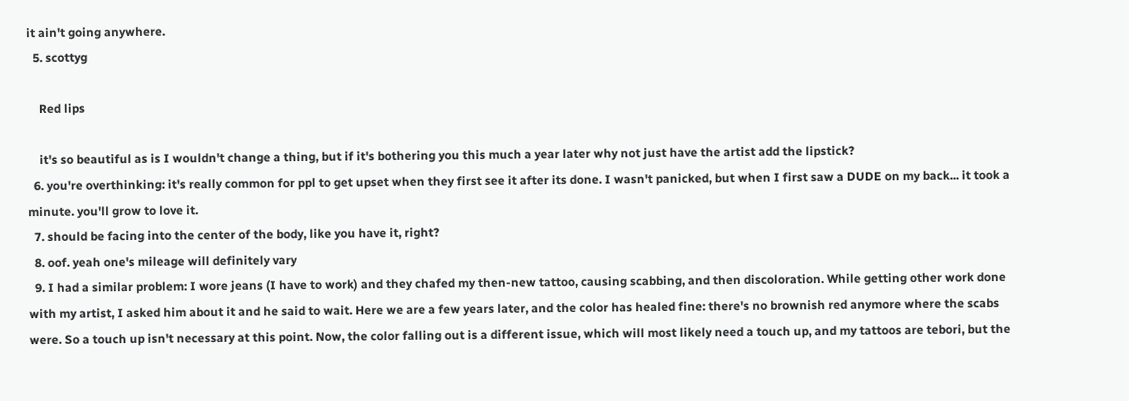it ain't going anywhere.
  5. scottyg

    Red lips

    it's so beautiful as is I wouldn't change a thing, but if it's bothering you this much a year later why not just have the artist add the lipstick?
  6. you're overthinking: it's really common for ppl to get upset when they first see it after its done. I wasn't panicked, but when I first saw a DUDE on my back... it took a minute. you'll grow to love it.
  7. should be facing into the center of the body, like you have it, right?
  8. oof. yeah one's mileage will definitely vary
  9. I had a similar problem: I wore jeans (I have to work) and they chafed my then-new tattoo, causing scabbing, and then discoloration. While getting other work done with my artist, I asked him about it and he said to wait. Here we are a few years later, and the color has healed fine: there's no brownish red anymore where the scabs were. So a touch up isn't necessary at this point. Now, the color falling out is a different issue, which will most likely need a touch up, and my tattoos are tebori, but the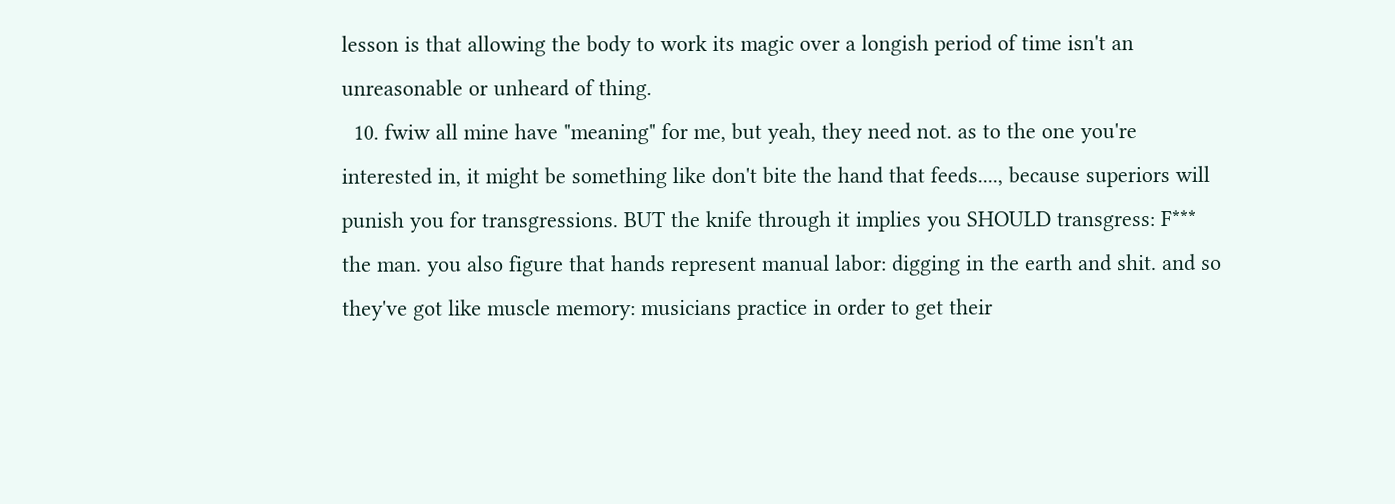lesson is that allowing the body to work its magic over a longish period of time isn't an unreasonable or unheard of thing.
  10. fwiw all mine have "meaning" for me, but yeah, they need not. as to the one you're interested in, it might be something like don't bite the hand that feeds...., because superiors will punish you for transgressions. BUT the knife through it implies you SHOULD transgress: F*** the man. you also figure that hands represent manual labor: digging in the earth and shit. and so they've got like muscle memory: musicians practice in order to get their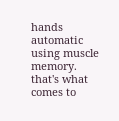hands automatic using muscle memory. that's what comes to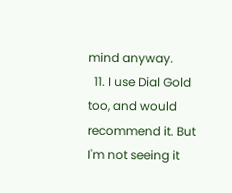mind anyway.
  11. I use Dial Gold too, and would recommend it. But I'm not seeing it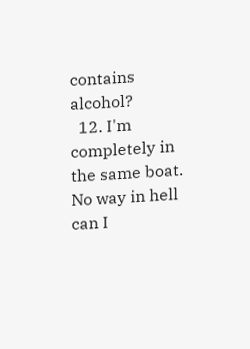contains alcohol?
  12. I'm completely in the same boat. No way in hell can I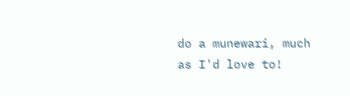do a munewari, much as I'd love to!